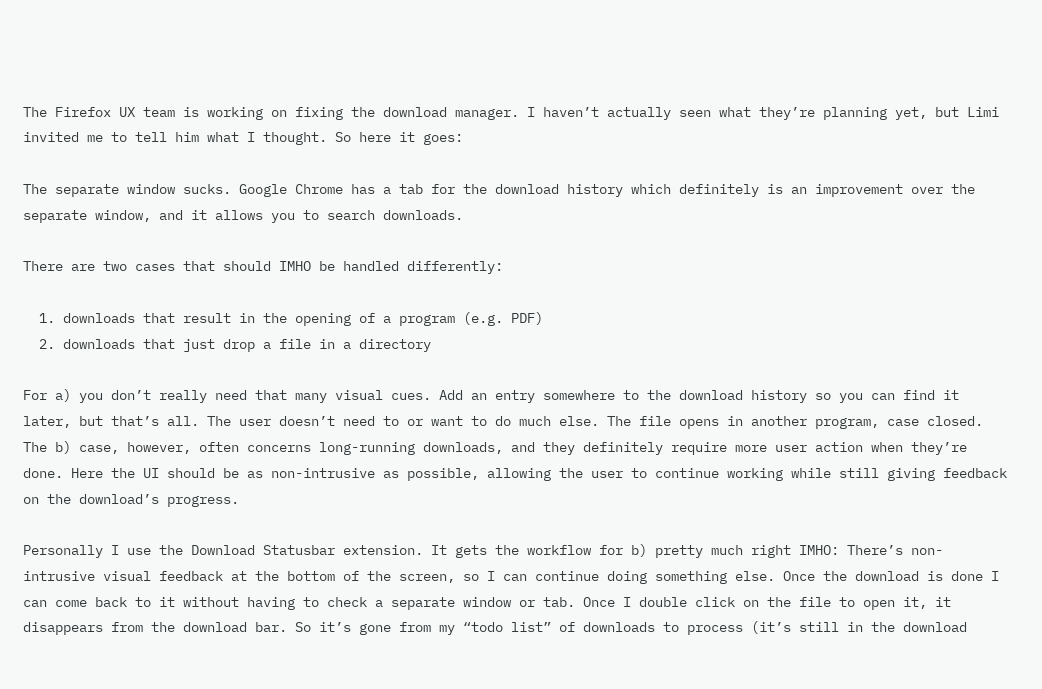The Firefox UX team is working on fixing the download manager. I haven’t actually seen what they’re planning yet, but Limi invited me to tell him what I thought. So here it goes:

The separate window sucks. Google Chrome has a tab for the download history which definitely is an improvement over the separate window, and it allows you to search downloads.

There are two cases that should IMHO be handled differently:

  1. downloads that result in the opening of a program (e.g. PDF)
  2. downloads that just drop a file in a directory

For a) you don’t really need that many visual cues. Add an entry somewhere to the download history so you can find it later, but that’s all. The user doesn’t need to or want to do much else. The file opens in another program, case closed. The b) case, however, often concerns long-running downloads, and they definitely require more user action when they’re done. Here the UI should be as non-intrusive as possible, allowing the user to continue working while still giving feedback on the download’s progress.

Personally I use the Download Statusbar extension. It gets the workflow for b) pretty much right IMHO: There’s non-intrusive visual feedback at the bottom of the screen, so I can continue doing something else. Once the download is done I can come back to it without having to check a separate window or tab. Once I double click on the file to open it, it disappears from the download bar. So it’s gone from my “todo list” of downloads to process (it’s still in the download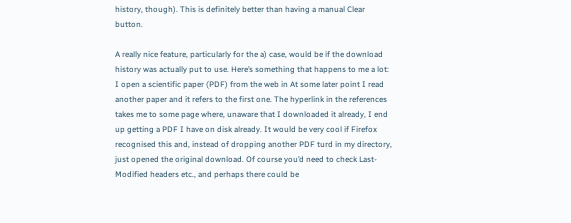history, though). This is definitely better than having a manual Clear button.

A really nice feature, particularly for the a) case, would be if the download history was actually put to use. Here’s something that happens to me a lot: I open a scientific paper (PDF) from the web in At some later point I read another paper and it refers to the first one. The hyperlink in the references takes me to some page where, unaware that I downloaded it already, I end up getting a PDF I have on disk already. It would be very cool if Firefox recognised this and, instead of dropping another PDF turd in my directory, just opened the original download. Of course you’d need to check Last-Modified headers etc., and perhaps there could be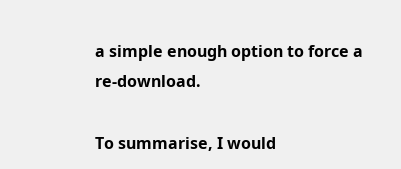a simple enough option to force a re-download.

To summarise, I would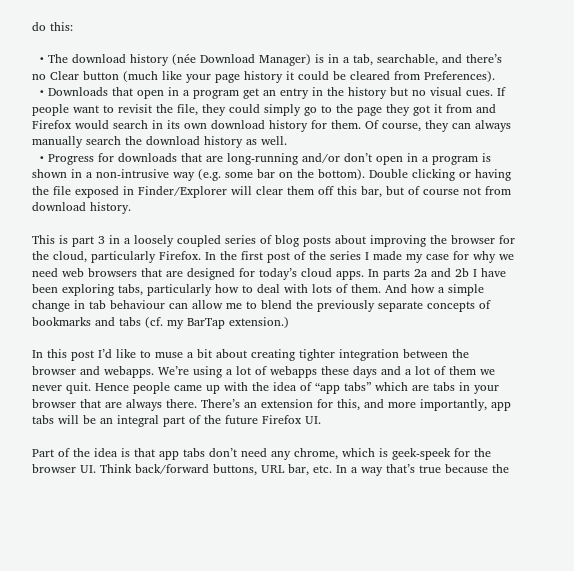do this:

  • The download history (née Download Manager) is in a tab, searchable, and there’s no Clear button (much like your page history it could be cleared from Preferences).
  • Downloads that open in a program get an entry in the history but no visual cues. If people want to revisit the file, they could simply go to the page they got it from and Firefox would search in its own download history for them. Of course, they can always manually search the download history as well.
  • Progress for downloads that are long-running and/or don’t open in a program is shown in a non-intrusive way (e.g. some bar on the bottom). Double clicking or having the file exposed in Finder/Explorer will clear them off this bar, but of course not from download history.

This is part 3 in a loosely coupled series of blog posts about improving the browser for the cloud, particularly Firefox. In the first post of the series I made my case for why we need web browsers that are designed for today’s cloud apps. In parts 2a and 2b I have been exploring tabs, particularly how to deal with lots of them. And how a simple change in tab behaviour can allow me to blend the previously separate concepts of bookmarks and tabs (cf. my BarTap extension.)

In this post I’d like to muse a bit about creating tighter integration between the browser and webapps. We’re using a lot of webapps these days and a lot of them we never quit. Hence people came up with the idea of “app tabs” which are tabs in your browser that are always there. There’s an extension for this, and more importantly, app tabs will be an integral part of the future Firefox UI.

Part of the idea is that app tabs don’t need any chrome, which is geek-speek for the browser UI. Think back/forward buttons, URL bar, etc. In a way that’s true because the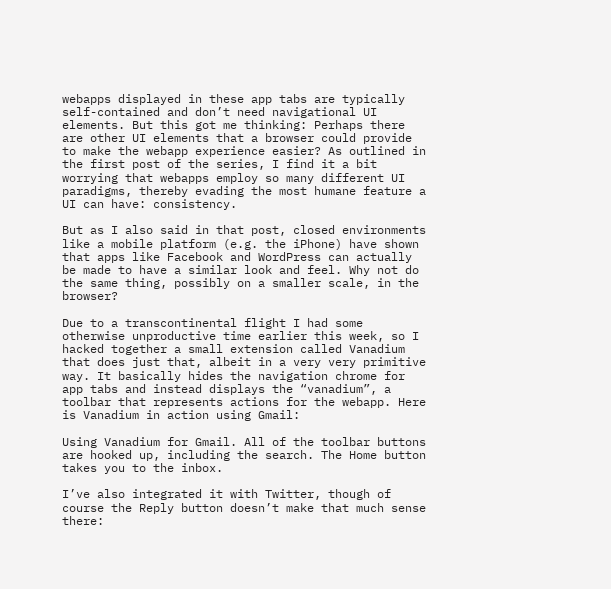webapps displayed in these app tabs are typically self-contained and don’t need navigational UI elements. But this got me thinking: Perhaps there are other UI elements that a browser could provide to make the webapp experience easier? As outlined in the first post of the series, I find it a bit worrying that webapps employ so many different UI paradigms, thereby evading the most humane feature a UI can have: consistency.

But as I also said in that post, closed environments like a mobile platform (e.g. the iPhone) have shown that apps like Facebook and WordPress can actually be made to have a similar look and feel. Why not do the same thing, possibly on a smaller scale, in the browser?

Due to a transcontinental flight I had some otherwise unproductive time earlier this week, so I hacked together a small extension called Vanadium that does just that, albeit in a very very primitive way. It basically hides the navigation chrome for app tabs and instead displays the “vanadium”, a toolbar that represents actions for the webapp. Here is Vanadium in action using Gmail:

Using Vanadium for Gmail. All of the toolbar buttons are hooked up, including the search. The Home button takes you to the inbox.

I’ve also integrated it with Twitter, though of course the Reply button doesn’t make that much sense there: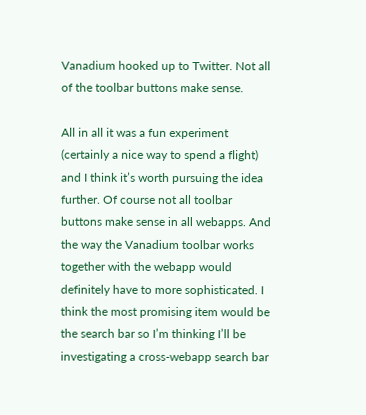Vanadium hooked up to Twitter. Not all of the toolbar buttons make sense.

All in all it was a fun experiment (certainly a nice way to spend a flight) and I think it’s worth pursuing the idea further. Of course not all toolbar buttons make sense in all webapps. And the way the Vanadium toolbar works together with the webapp would definitely have to more sophisticated. I think the most promising item would be the search bar so I’m thinking I’ll be investigating a cross-webapp search bar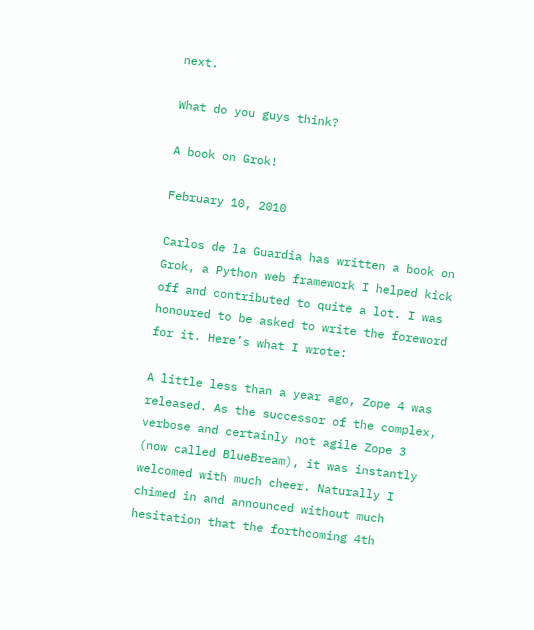next.

What do you guys think?

A book on Grok!

February 10, 2010

Carlos de la Guardia has written a book on Grok, a Python web framework I helped kick off and contributed to quite a lot. I was honoured to be asked to write the foreword for it. Here’s what I wrote:

A little less than a year ago, Zope 4 was released. As the successor of the complex, verbose and certainly not agile Zope 3 (now called BlueBream), it was instantly welcomed with much cheer. Naturally I chimed in and announced without much hesitation that the forthcoming 4th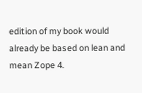edition of my book would already be based on lean and mean Zope 4.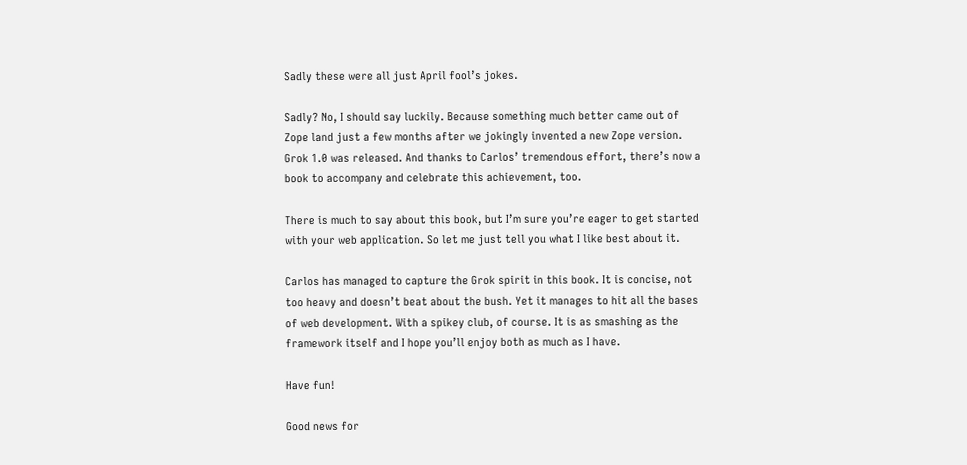Sadly these were all just April fool’s jokes.

Sadly? No, I should say luckily. Because something much better came out of Zope land just a few months after we jokingly invented a new Zope version. Grok 1.0 was released. And thanks to Carlos’ tremendous effort, there’s now a book to accompany and celebrate this achievement, too.

There is much to say about this book, but I’m sure you’re eager to get started with your web application. So let me just tell you what I like best about it.

Carlos has managed to capture the Grok spirit in this book. It is concise, not too heavy and doesn’t beat about the bush. Yet it manages to hit all the bases of web development. With a spikey club, of course. It is as smashing as the framework itself and I hope you’ll enjoy both as much as I have.

Have fun!

Good news for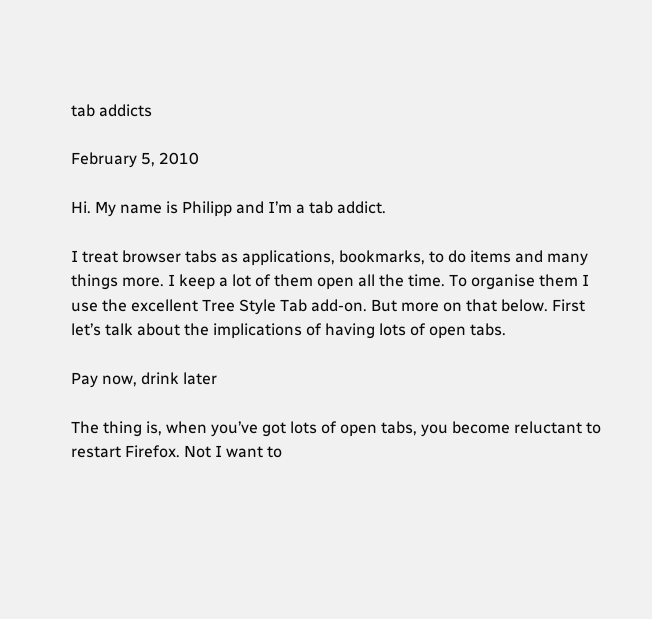tab addicts

February 5, 2010

Hi. My name is Philipp and I’m a tab addict.

I treat browser tabs as applications, bookmarks, to do items and many things more. I keep a lot of them open all the time. To organise them I use the excellent Tree Style Tab add-on. But more on that below. First let’s talk about the implications of having lots of open tabs.

Pay now, drink later

The thing is, when you’ve got lots of open tabs, you become reluctant to restart Firefox. Not I want to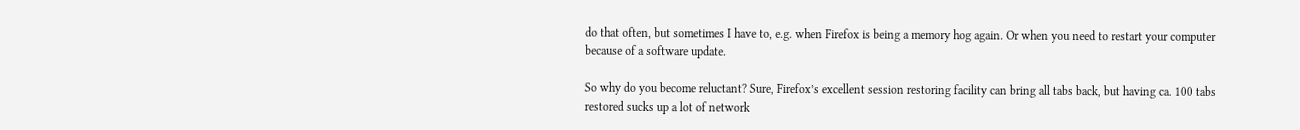do that often, but sometimes I have to, e.g. when Firefox is being a memory hog again. Or when you need to restart your computer because of a software update.

So why do you become reluctant? Sure, Firefox’s excellent session restoring facility can bring all tabs back, but having ca. 100 tabs restored sucks up a lot of network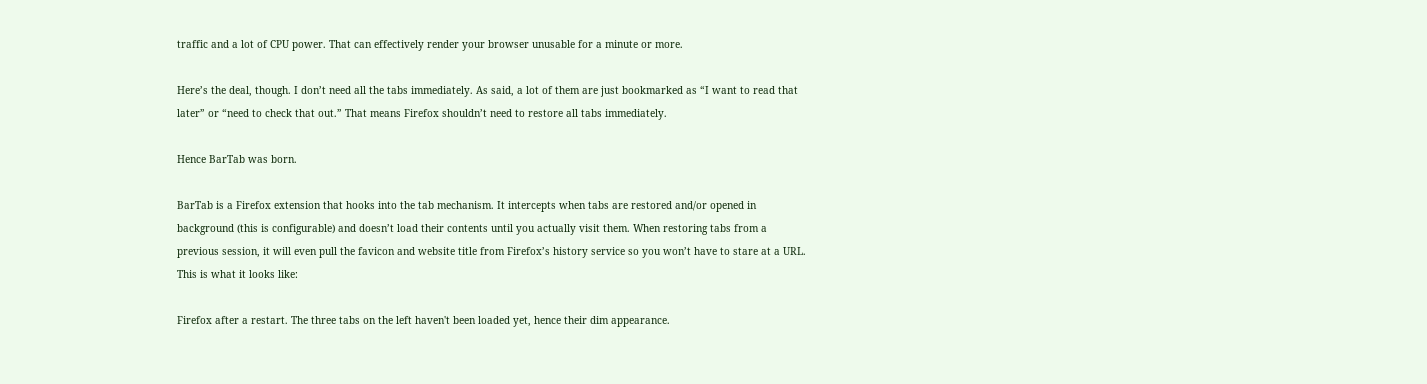traffic and a lot of CPU power. That can effectively render your browser unusable for a minute or more.

Here’s the deal, though. I don’t need all the tabs immediately. As said, a lot of them are just bookmarked as “I want to read that later” or “need to check that out.” That means Firefox shouldn’t need to restore all tabs immediately.

Hence BarTab was born.

BarTab is a Firefox extension that hooks into the tab mechanism. It intercepts when tabs are restored and/or opened in background (this is configurable) and doesn’t load their contents until you actually visit them. When restoring tabs from a previous session, it will even pull the favicon and website title from Firefox’s history service so you won’t have to stare at a URL. This is what it looks like:

Firefox after a restart. The three tabs on the left haven't been loaded yet, hence their dim appearance.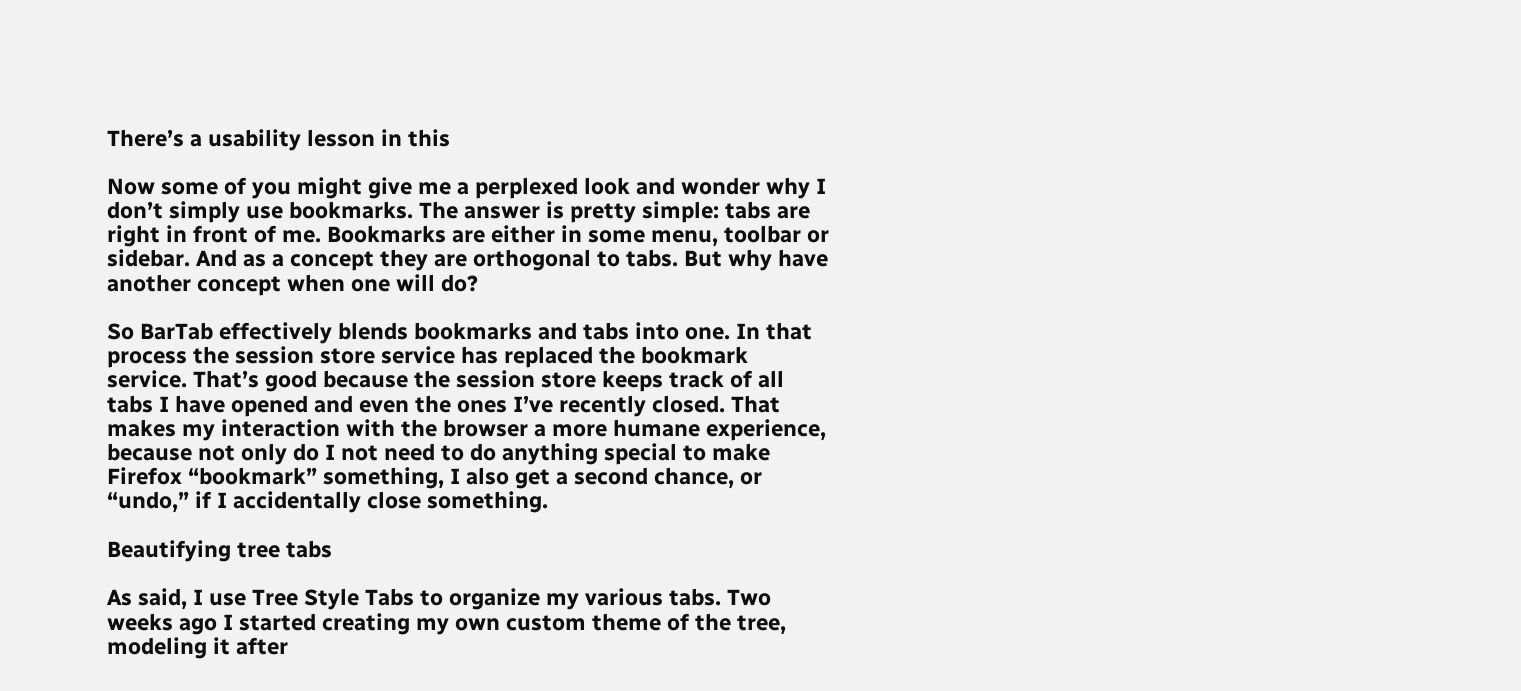There’s a usability lesson in this

Now some of you might give me a perplexed look and wonder why I don’t simply use bookmarks. The answer is pretty simple: tabs are right in front of me. Bookmarks are either in some menu, toolbar or sidebar. And as a concept they are orthogonal to tabs. But why have another concept when one will do?

So BarTab effectively blends bookmarks and tabs into one. In that process the session store service has replaced the bookmark service. That’s good because the session store keeps track of all tabs I have opened and even the ones I’ve recently closed. That makes my interaction with the browser a more humane experience, because not only do I not need to do anything special to make Firefox “bookmark” something, I also get a second chance, or “undo,” if I accidentally close something.

Beautifying tree tabs

As said, I use Tree Style Tabs to organize my various tabs. Two weeks ago I started creating my own custom theme of the tree, modeling it after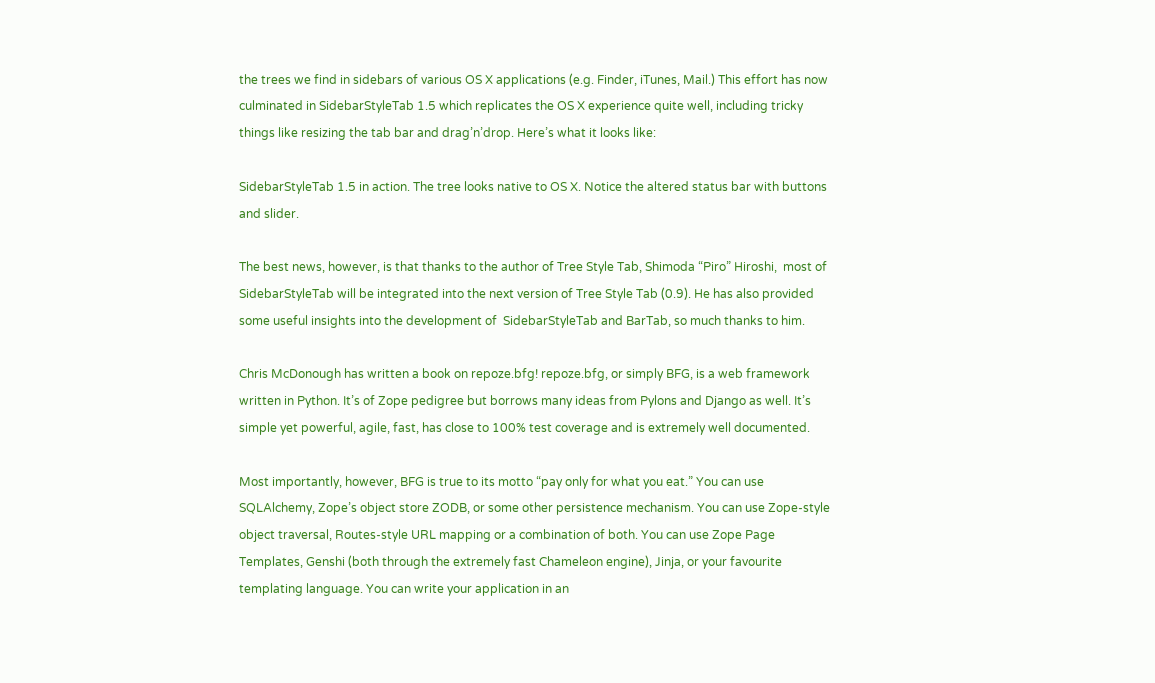the trees we find in sidebars of various OS X applications (e.g. Finder, iTunes, Mail.) This effort has now culminated in SidebarStyleTab 1.5 which replicates the OS X experience quite well, including tricky things like resizing the tab bar and drag’n’drop. Here’s what it looks like:

SidebarStyleTab 1.5 in action. The tree looks native to OS X. Notice the altered status bar with buttons and slider.

The best news, however, is that thanks to the author of Tree Style Tab, Shimoda “Piro” Hiroshi,  most of SidebarStyleTab will be integrated into the next version of Tree Style Tab (0.9). He has also provided some useful insights into the development of  SidebarStyleTab and BarTab, so much thanks to him.

Chris McDonough has written a book on repoze.bfg! repoze.bfg, or simply BFG, is a web framework written in Python. It’s of Zope pedigree but borrows many ideas from Pylons and Django as well. It’s simple yet powerful, agile, fast, has close to 100% test coverage and is extremely well documented.

Most importantly, however, BFG is true to its motto “pay only for what you eat.” You can use SQLAlchemy, Zope’s object store ZODB, or some other persistence mechanism. You can use Zope-style object traversal, Routes-style URL mapping or a combination of both. You can use Zope Page Templates, Genshi (both through the extremely fast Chameleon engine), Jinja, or your favourite templating language. You can write your application in an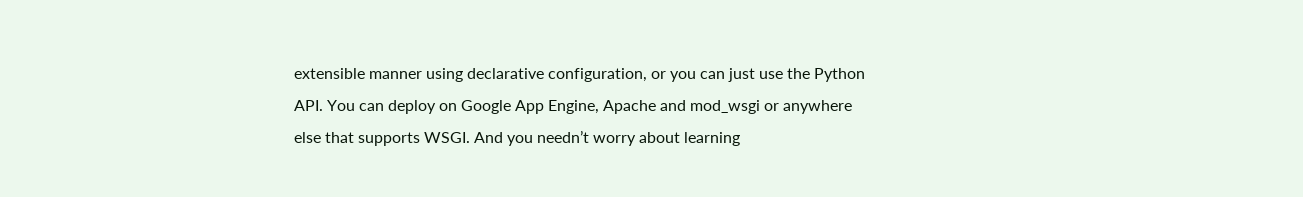extensible manner using declarative configuration, or you can just use the Python API. You can deploy on Google App Engine, Apache and mod_wsgi or anywhere else that supports WSGI. And you needn’t worry about learning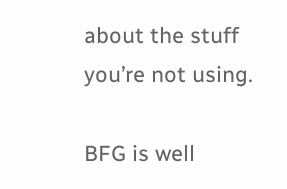about the stuff you’re not using.

BFG is well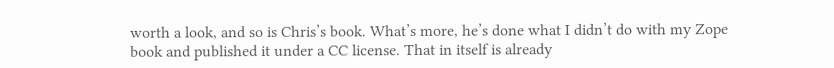worth a look, and so is Chris’s book. What’s more, he’s done what I didn’t do with my Zope book and published it under a CC license. That in itself is already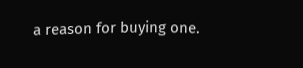a reason for buying one.